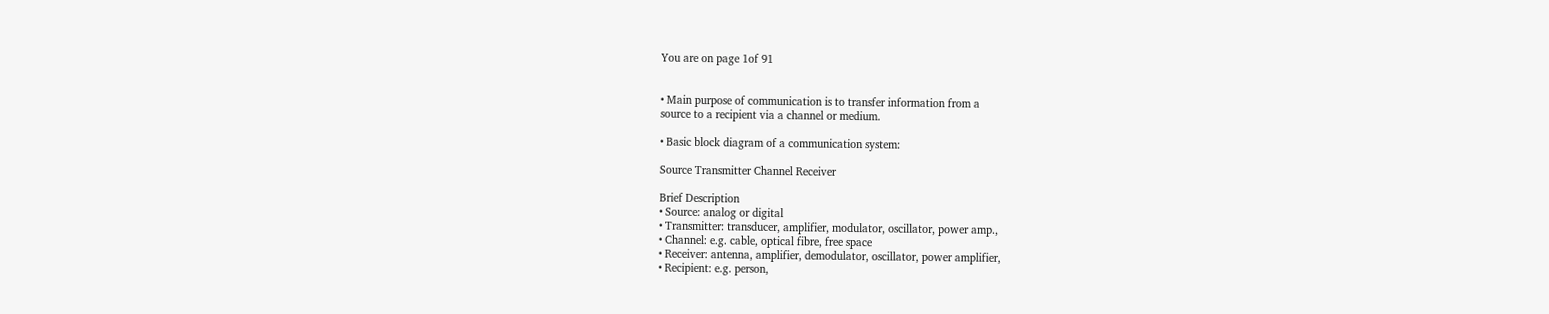You are on page 1of 91


• Main purpose of communication is to transfer information from a
source to a recipient via a channel or medium.

• Basic block diagram of a communication system:

Source Transmitter Channel Receiver

Brief Description
• Source: analog or digital
• Transmitter: transducer, amplifier, modulator, oscillator, power amp.,
• Channel: e.g. cable, optical fibre, free space
• Receiver: antenna, amplifier, demodulator, oscillator, power amplifier,
• Recipient: e.g. person,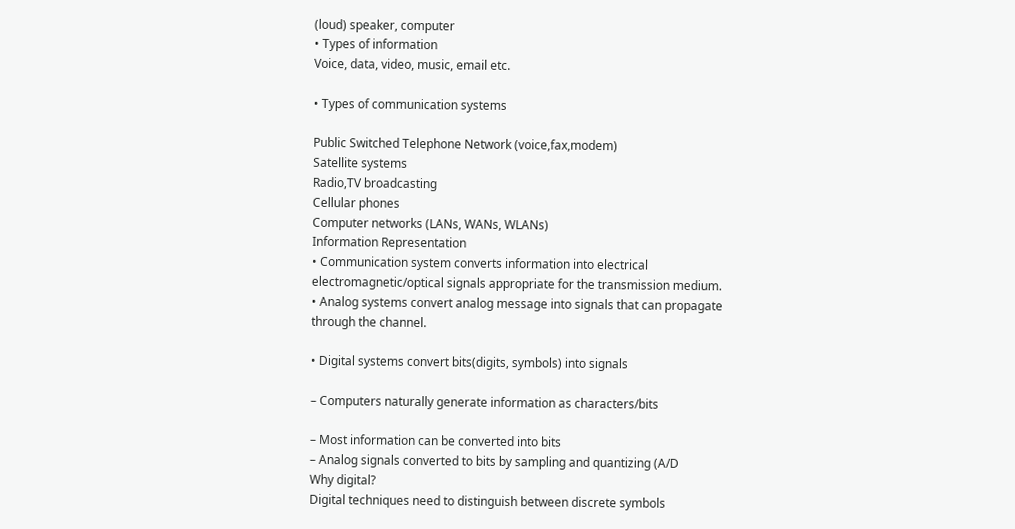(loud) speaker, computer
• Types of information
Voice, data, video, music, email etc.

• Types of communication systems

Public Switched Telephone Network (voice,fax,modem)
Satellite systems
Radio,TV broadcasting
Cellular phones
Computer networks (LANs, WANs, WLANs)
Information Representation
• Communication system converts information into electrical
electromagnetic/optical signals appropriate for the transmission medium.
• Analog systems convert analog message into signals that can propagate
through the channel.

• Digital systems convert bits(digits, symbols) into signals

– Computers naturally generate information as characters/bits

– Most information can be converted into bits
– Analog signals converted to bits by sampling and quantizing (A/D
Why digital?
Digital techniques need to distinguish between discrete symbols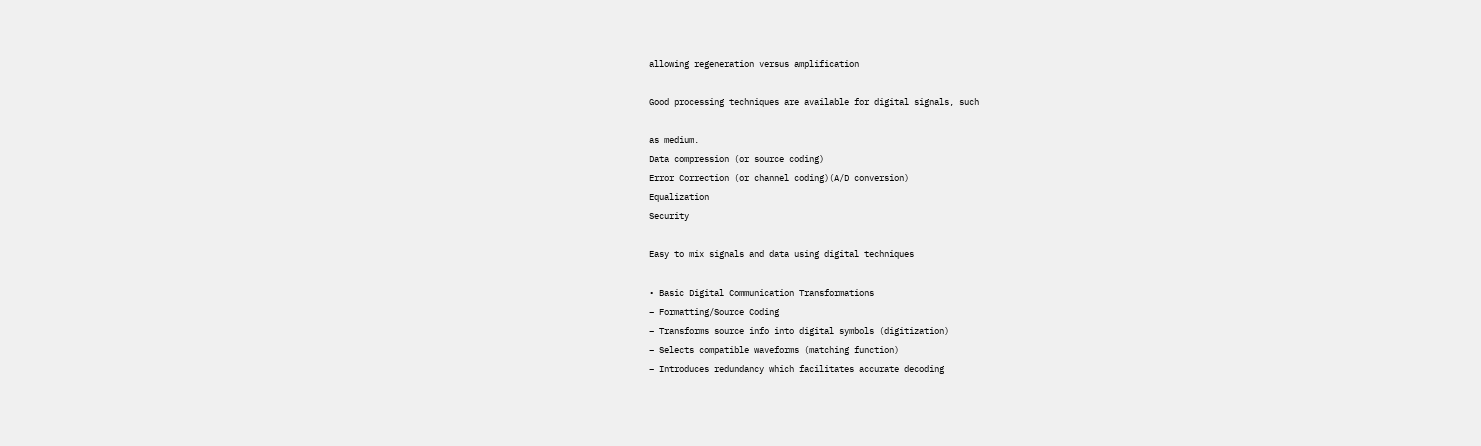allowing regeneration versus amplification

Good processing techniques are available for digital signals, such

as medium.
Data compression (or source coding)
Error Correction (or channel coding)(A/D conversion)
Equalization
Security

Easy to mix signals and data using digital techniques

• Basic Digital Communication Transformations
– Formatting/Source Coding
– Transforms source info into digital symbols (digitization)
– Selects compatible waveforms (matching function)
– Introduces redundancy which facilitates accurate decoding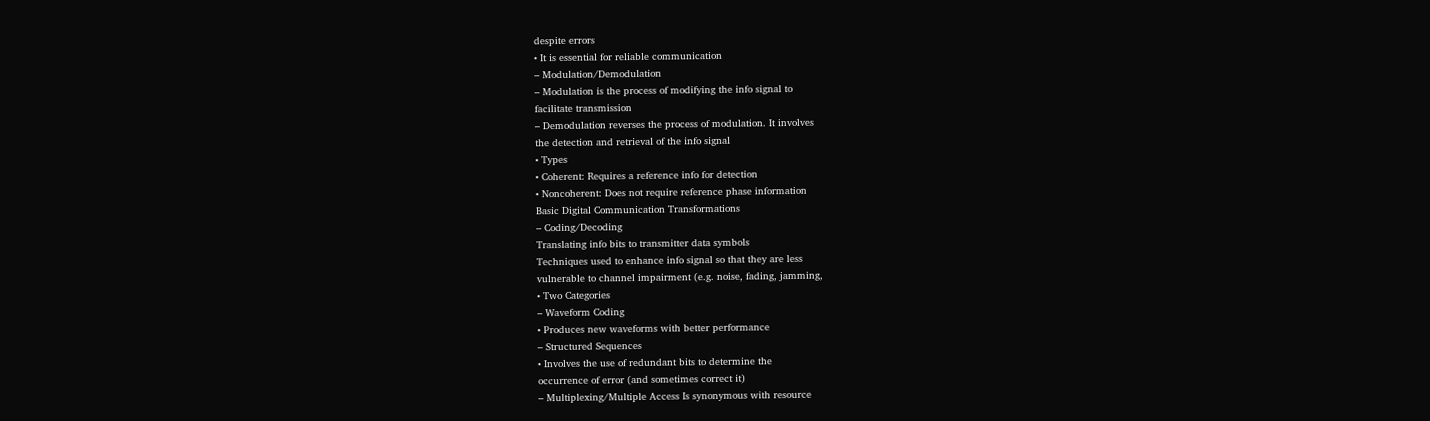despite errors
• It is essential for reliable communication
– Modulation/Demodulation
– Modulation is the process of modifying the info signal to
facilitate transmission
– Demodulation reverses the process of modulation. It involves
the detection and retrieval of the info signal
• Types
• Coherent: Requires a reference info for detection
• Noncoherent: Does not require reference phase information
Basic Digital Communication Transformations
– Coding/Decoding
Translating info bits to transmitter data symbols
Techniques used to enhance info signal so that they are less
vulnerable to channel impairment (e.g. noise, fading, jamming,
• Two Categories
– Waveform Coding
• Produces new waveforms with better performance
– Structured Sequences
• Involves the use of redundant bits to determine the
occurrence of error (and sometimes correct it)
– Multiplexing/Multiple Access Is synonymous with resource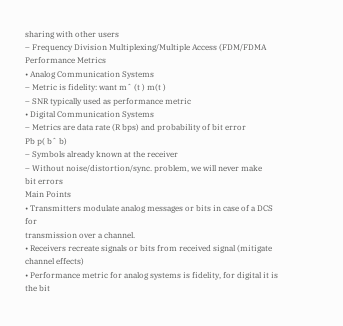sharing with other users
– Frequency Division Multiplexing/Multiple Access (FDM/FDMA
Performance Metrics
• Analog Communication Systems
– Metric is fidelity: want mˆ (t ) m(t )
– SNR typically used as performance metric
• Digital Communication Systems
– Metrics are data rate (R bps) and probability of bit error
Pb p( bˆ b)
– Symbols already known at the receiver
– Without noise/distortion/sync. problem, we will never make
bit errors
Main Points
• Transmitters modulate analog messages or bits in case of a DCS for
transmission over a channel.
• Receivers recreate signals or bits from received signal (mitigate
channel effects)
• Performance metric for analog systems is fidelity, for digital it is the bit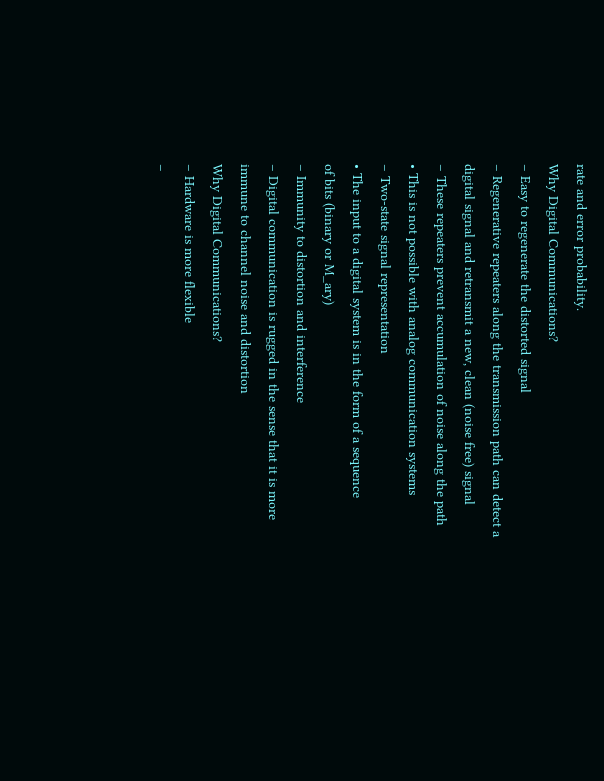rate and error probability.
Why Digital Communications?
– Easy to regenerate the distorted signal
– Regenerative repeaters along the transmission path can detect a
digital signal and retransmit a new, clean (noise free) signal
– These repeaters prevent accumulation of noise along the path
• This is not possible with analog communication systems
– Two-state signal representation
• The input to a digital system is in the form of a sequence
of bits (binary or M_ary)
– Immunity to distortion and interference
– Digital communication is rugged in the sense that it is more
immune to channel noise and distortion
Why Digital Communications?
– Hardware is more flexible
–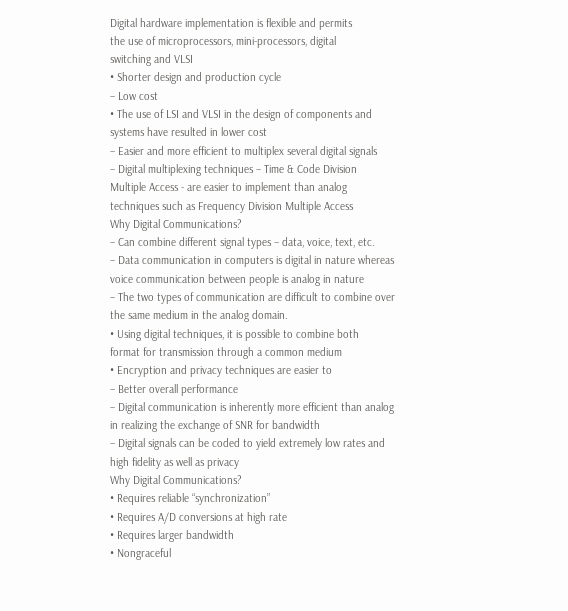Digital hardware implementation is flexible and permits
the use of microprocessors, mini-processors, digital
switching and VLSI
• Shorter design and production cycle
– Low cost
• The use of LSI and VLSI in the design of components and
systems have resulted in lower cost
– Easier and more efficient to multiplex several digital signals
– Digital multiplexing techniques – Time & Code Division
Multiple Access - are easier to implement than analog
techniques such as Frequency Division Multiple Access
Why Digital Communications?
– Can combine different signal types – data, voice, text, etc.
– Data communication in computers is digital in nature whereas
voice communication between people is analog in nature
– The two types of communication are difficult to combine over
the same medium in the analog domain.
• Using digital techniques, it is possible to combine both
format for transmission through a common medium
• Encryption and privacy techniques are easier to
– Better overall performance
– Digital communication is inherently more efficient than analog
in realizing the exchange of SNR for bandwidth
– Digital signals can be coded to yield extremely low rates and
high fidelity as well as privacy
Why Digital Communications?
• Requires reliable “synchronization”
• Requires A/D conversions at high rate
• Requires larger bandwidth
• Nongraceful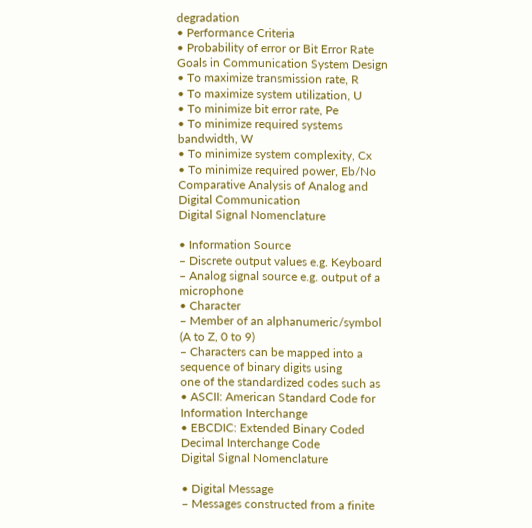degradation
• Performance Criteria
• Probability of error or Bit Error Rate
Goals in Communication System Design
• To maximize transmission rate, R
• To maximize system utilization, U
• To minimize bit error rate, Pe
• To minimize required systems bandwidth, W
• To minimize system complexity, Cx
• To minimize required power, Eb/No
Comparative Analysis of Analog and
Digital Communication
Digital Signal Nomenclature

• Information Source
– Discrete output values e.g. Keyboard
– Analog signal source e.g. output of a microphone
• Character
– Member of an alphanumeric/symbol (A to Z, 0 to 9)
– Characters can be mapped into a sequence of binary digits using
one of the standardized codes such as
• ASCII: American Standard Code for Information Interchange
• EBCDIC: Extended Binary Coded Decimal Interchange Code
Digital Signal Nomenclature

• Digital Message
– Messages constructed from a finite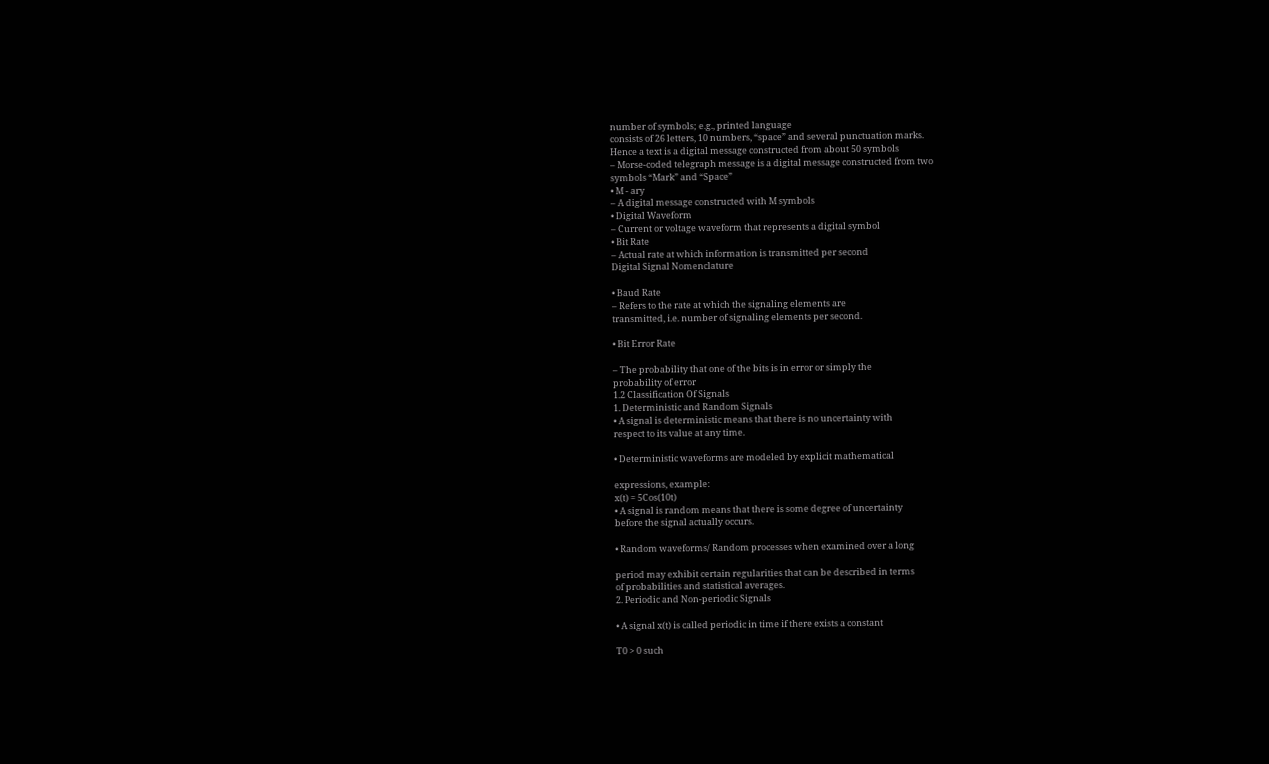number of symbols; e.g., printed language
consists of 26 letters, 10 numbers, “space” and several punctuation marks.
Hence a text is a digital message constructed from about 50 symbols
– Morse-coded telegraph message is a digital message constructed from two
symbols “Mark” and “Space”
• M - ary
– A digital message constructed with M symbols
• Digital Waveform
– Current or voltage waveform that represents a digital symbol
• Bit Rate
– Actual rate at which information is transmitted per second
Digital Signal Nomenclature

• Baud Rate
– Refers to the rate at which the signaling elements are
transmitted, i.e. number of signaling elements per second.

• Bit Error Rate

– The probability that one of the bits is in error or simply the
probability of error
1.2 Classification Of Signals
1. Deterministic and Random Signals
• A signal is deterministic means that there is no uncertainty with
respect to its value at any time.

• Deterministic waveforms are modeled by explicit mathematical

expressions, example:
x(t) = 5Cos(10t)
• A signal is random means that there is some degree of uncertainty
before the signal actually occurs.

• Random waveforms/ Random processes when examined over a long

period may exhibit certain regularities that can be described in terms
of probabilities and statistical averages.
2. Periodic and Non-periodic Signals

• A signal x(t) is called periodic in time if there exists a constant

T0 > 0 such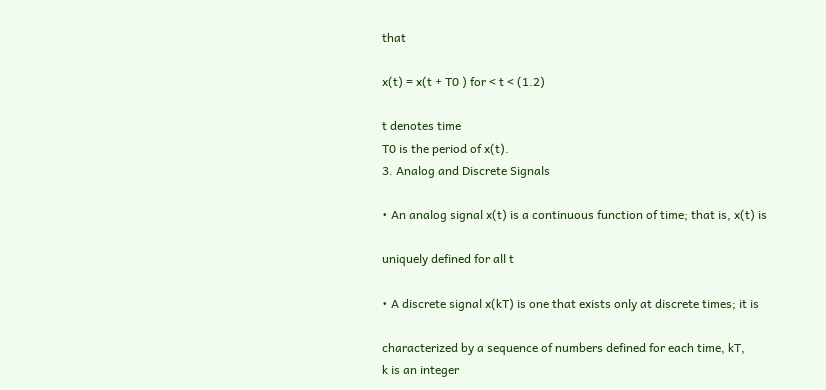that

x(t) = x(t + T0 ) for < t < (1.2)

t denotes time
T0 is the period of x(t).
3. Analog and Discrete Signals

• An analog signal x(t) is a continuous function of time; that is, x(t) is

uniquely defined for all t

• A discrete signal x(kT) is one that exists only at discrete times; it is

characterized by a sequence of numbers defined for each time, kT,
k is an integer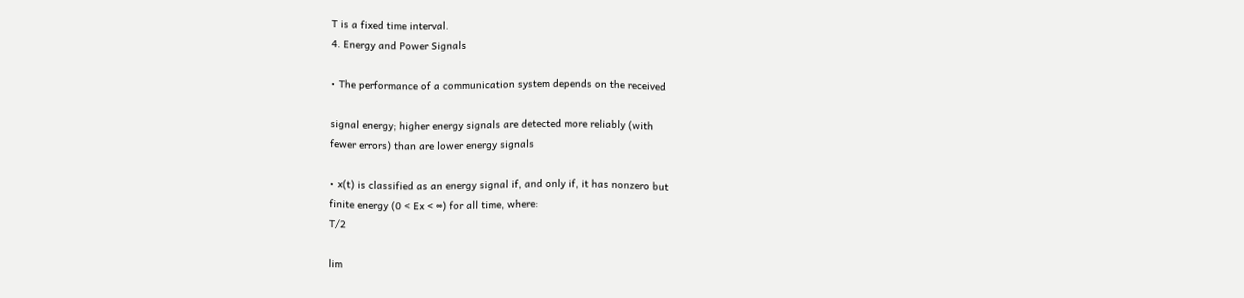T is a fixed time interval.
4. Energy and Power Signals

• The performance of a communication system depends on the received

signal energy; higher energy signals are detected more reliably (with
fewer errors) than are lower energy signals

• x(t) is classified as an energy signal if, and only if, it has nonzero but
finite energy (0 < Ex < ∞) for all time, where:
T/2

lim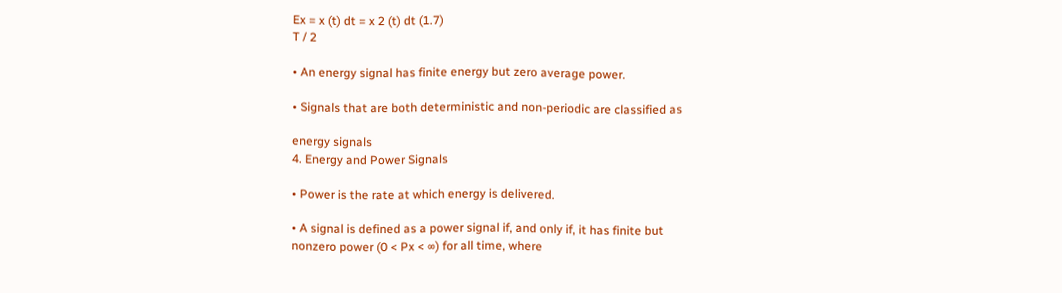Ex = x (t) dt = x 2 (t) dt (1.7)
T / 2

• An energy signal has finite energy but zero average power.

• Signals that are both deterministic and non-periodic are classified as

energy signals
4. Energy and Power Signals

• Power is the rate at which energy is delivered.

• A signal is defined as a power signal if, and only if, it has finite but
nonzero power (0 < Px < ∞) for all time, where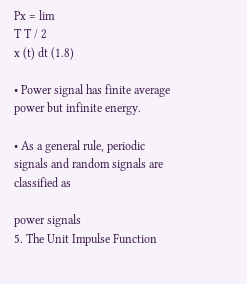Px = lim
T T / 2
x (t) dt (1.8)

• Power signal has finite average power but infinite energy.

• As a general rule, periodic signals and random signals are classified as

power signals
5. The Unit Impulse Function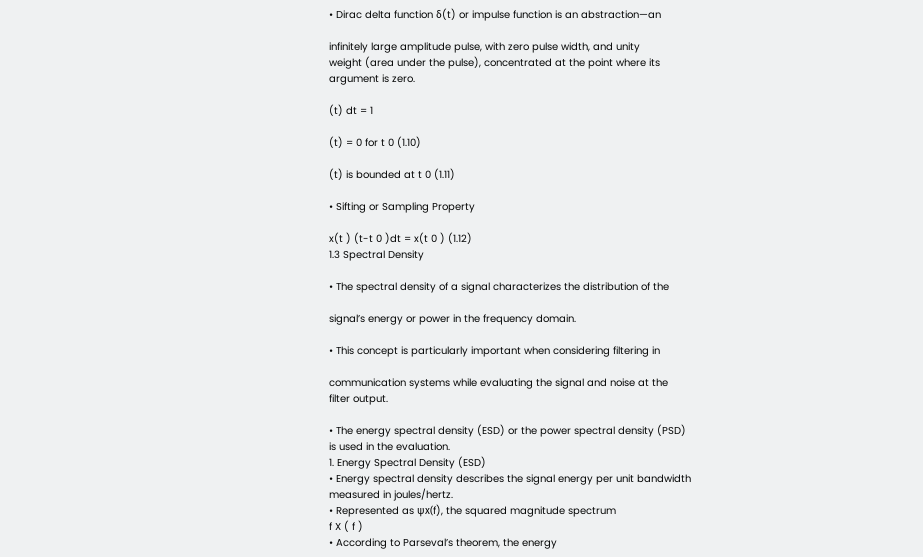• Dirac delta function δ(t) or impulse function is an abstraction—an

infinitely large amplitude pulse, with zero pulse width, and unity
weight (area under the pulse), concentrated at the point where its
argument is zero.

(t) dt = 1

(t) = 0 for t 0 (1.10)

(t) is bounded at t 0 (1.11)

• Sifting or Sampling Property

x(t ) (t-t 0 )dt = x(t 0 ) (1.12)
1.3 Spectral Density

• The spectral density of a signal characterizes the distribution of the

signal’s energy or power in the frequency domain.

• This concept is particularly important when considering filtering in

communication systems while evaluating the signal and noise at the
filter output.

• The energy spectral density (ESD) or the power spectral density (PSD)
is used in the evaluation.
1. Energy Spectral Density (ESD)
• Energy spectral density describes the signal energy per unit bandwidth
measured in joules/hertz.
• Represented as ψx(f), the squared magnitude spectrum
f X ( f )
• According to Parseval’s theorem, the energy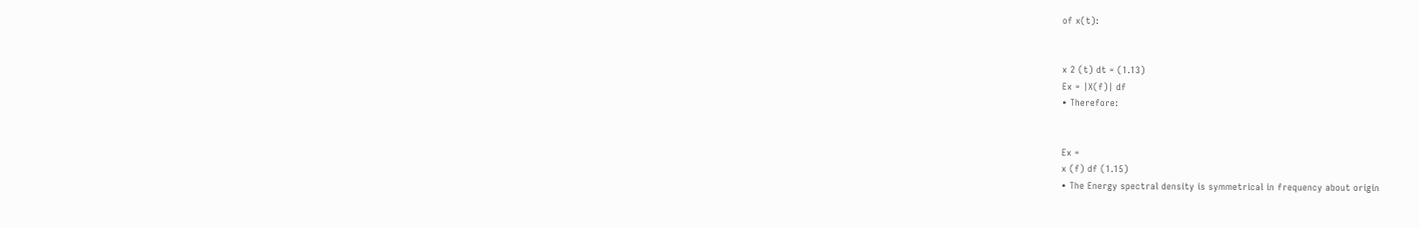of x(t):


x 2 (t) dt = (1.13)
Ex = |X(f)| df
• Therefore:


Ex =
x (f) df (1.15)
• The Energy spectral density is symmetrical in frequency about origin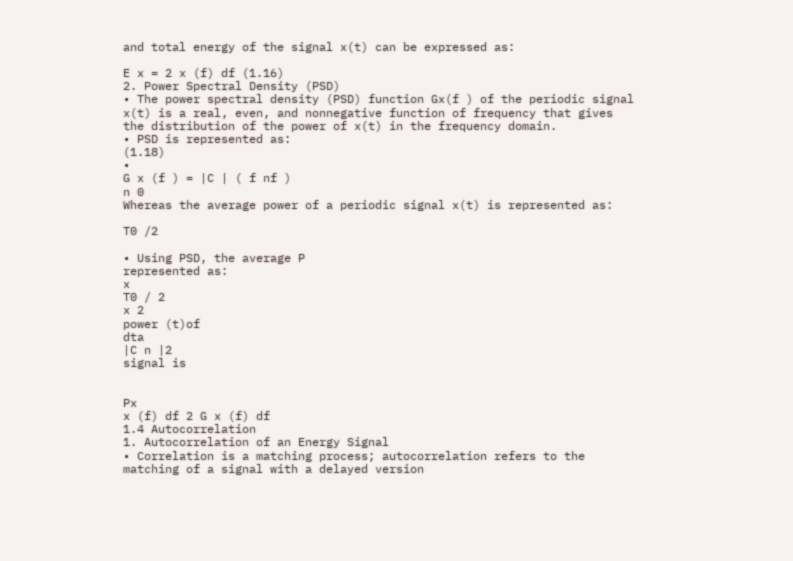and total energy of the signal x(t) can be expressed as:

E x = 2 x (f) df (1.16)
2. Power Spectral Density (PSD)
• The power spectral density (PSD) function Gx(f ) of the periodic signal
x(t) is a real, even, and nonnegative function of frequency that gives
the distribution of the power of x(t) in the frequency domain.
• PSD is represented as:
(1.18)
•
G x (f ) = |C | ( f nf )
n 0
Whereas the average power of a periodic signal x(t) is represented as:

T0 /2

• Using PSD, the average P
represented as:
x
T0 / 2
x 2
power (t)of
dta
|C n |2
signal is


Px
x (f) df 2 G x (f) df
1.4 Autocorrelation
1. Autocorrelation of an Energy Signal
• Correlation is a matching process; autocorrelation refers to the
matching of a signal with a delayed version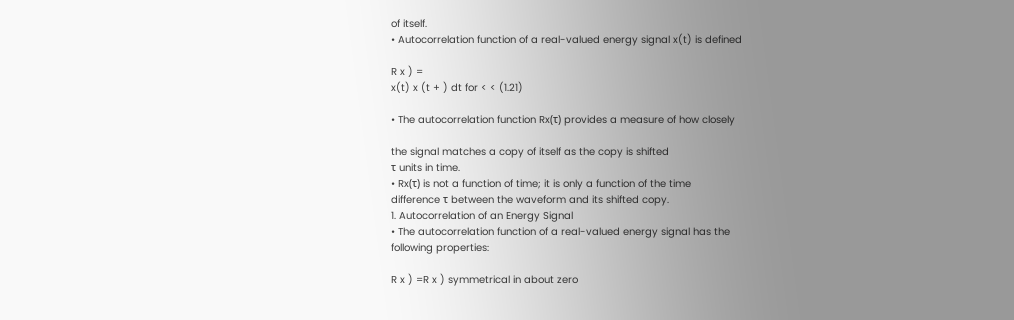of itself.
• Autocorrelation function of a real-valued energy signal x(t) is defined

R x ) =
x(t) x (t + ) dt for < < (1.21)

• The autocorrelation function Rx(τ) provides a measure of how closely

the signal matches a copy of itself as the copy is shifted
τ units in time.
• Rx(τ) is not a function of time; it is only a function of the time
difference τ between the waveform and its shifted copy.
1. Autocorrelation of an Energy Signal
• The autocorrelation function of a real-valued energy signal has the
following properties:

R x ) =R x ) symmetrical in about zero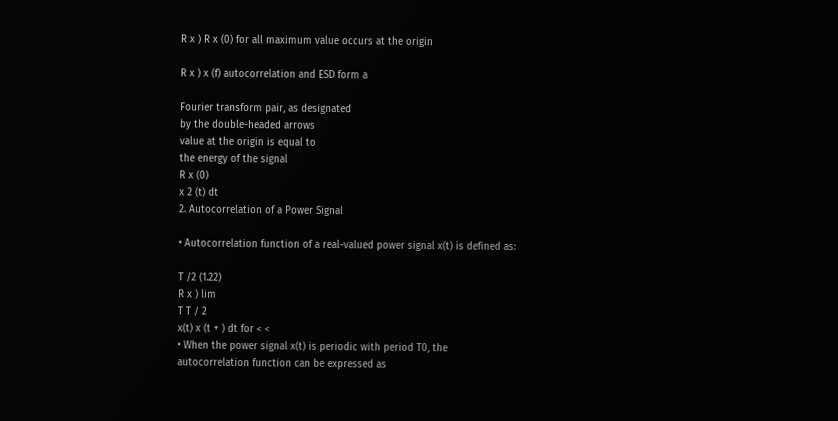R x ) R x (0) for all maximum value occurs at the origin

R x ) x (f) autocorrelation and ESD form a

Fourier transform pair, as designated
by the double-headed arrows
value at the origin is equal to
the energy of the signal
R x (0)
x 2 (t) dt
2. Autocorrelation of a Power Signal

• Autocorrelation function of a real-valued power signal x(t) is defined as:

T /2 (1.22)
R x ) lim
T T / 2
x(t) x (t + ) dt for < <
• When the power signal x(t) is periodic with period T0, the
autocorrelation function can be expressed as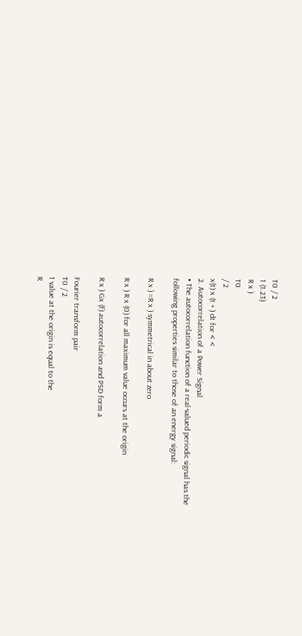T0 / 2
1 (1.23)
R x )
T0
/ 2
x(t) x (t + ) dt for < <
2. Autocorrelation of a Power Signal
• The autocorrelation function of a real-valued periodic signal has the
following properties similar to those of an energy signal:

R x ) =R x ) symmetrical in about zero

R x ) R x (0) for all maximum value occurs at the origin

R x ) Gx (f) autocorrelation and PSD form a

Fourier transform pair
T0 / 2
1 value at the origin is equal to the
R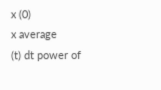x (0)
x average
(t) dt power of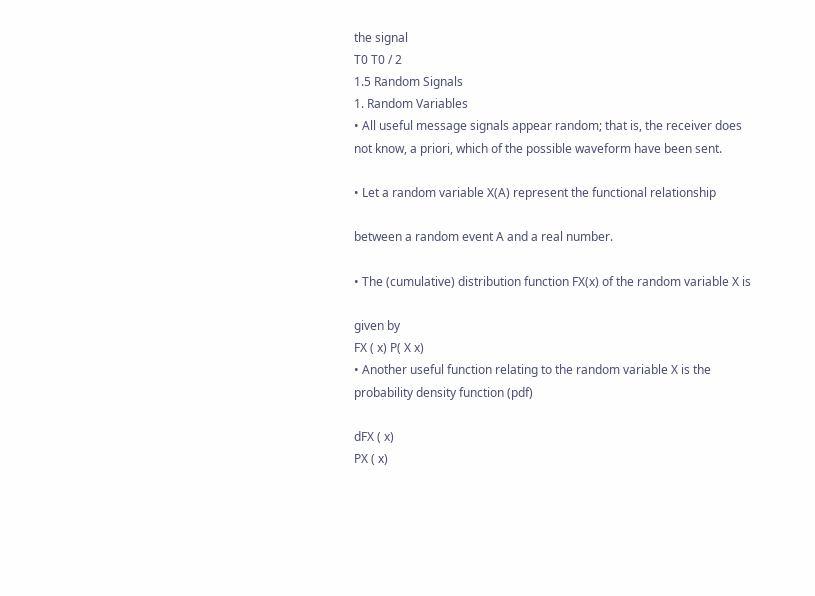the signal
T0 T0 / 2
1.5 Random Signals
1. Random Variables
• All useful message signals appear random; that is, the receiver does
not know, a priori, which of the possible waveform have been sent.

• Let a random variable X(A) represent the functional relationship

between a random event A and a real number.

• The (cumulative) distribution function FX(x) of the random variable X is

given by
FX ( x) P( X x)
• Another useful function relating to the random variable X is the
probability density function (pdf)

dFX ( x)
PX ( x)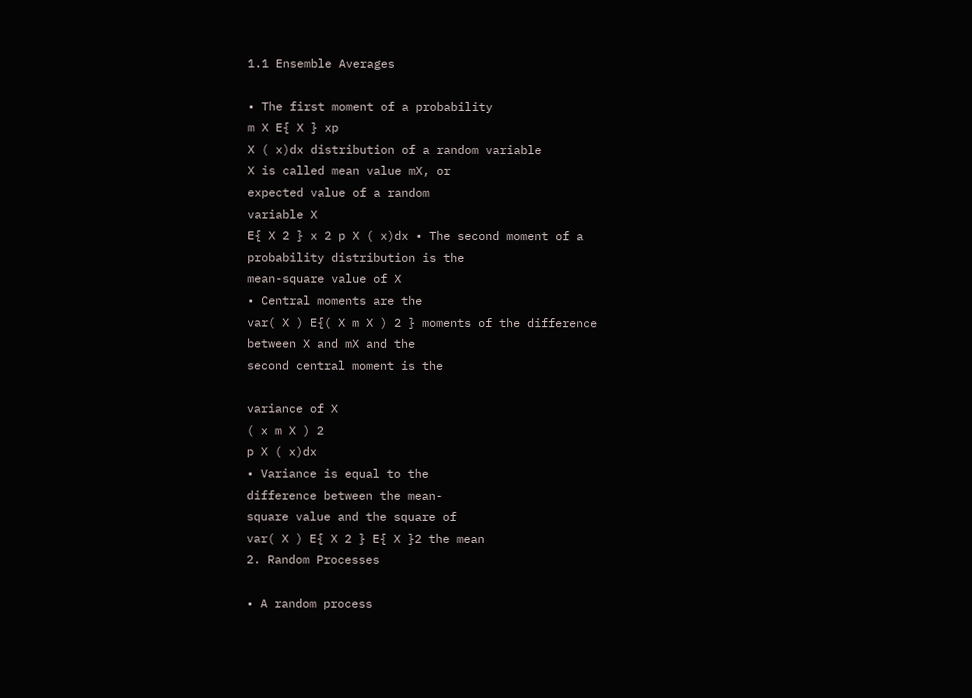1.1 Ensemble Averages

• The first moment of a probability
m X E{ X } xp
X ( x)dx distribution of a random variable
X is called mean value mX, or
expected value of a random
variable X
E{ X 2 } x 2 p X ( x)dx • The second moment of a
probability distribution is the
mean-square value of X
• Central moments are the
var( X ) E{( X m X ) 2 } moments of the difference
between X and mX and the
second central moment is the

variance of X
( x m X ) 2
p X ( x)dx
• Variance is equal to the
difference between the mean-
square value and the square of
var( X ) E{ X 2 } E{ X }2 the mean
2. Random Processes

• A random process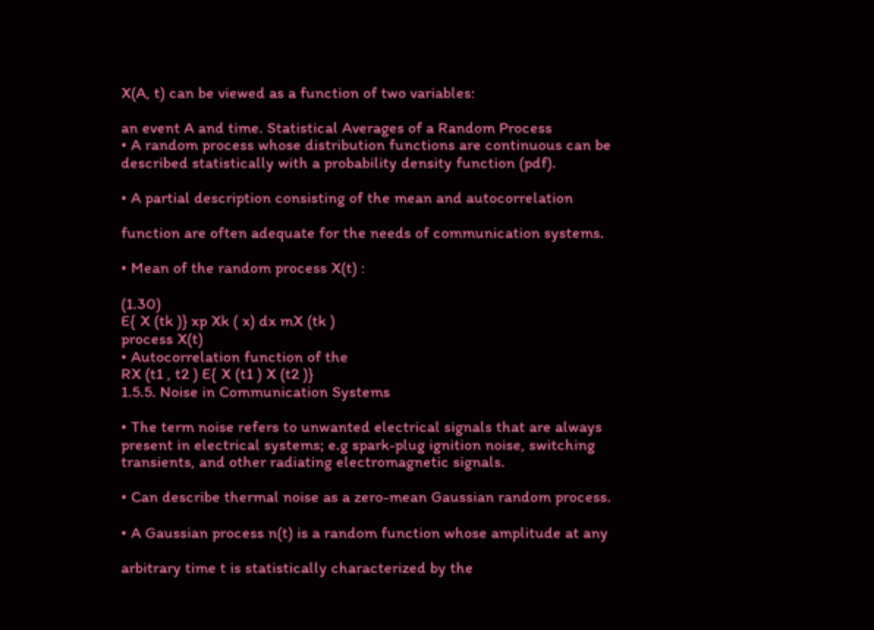X(A, t) can be viewed as a function of two variables:

an event A and time. Statistical Averages of a Random Process
• A random process whose distribution functions are continuous can be
described statistically with a probability density function (pdf).

• A partial description consisting of the mean and autocorrelation

function are often adequate for the needs of communication systems.

• Mean of the random process X(t) :

(1.30)
E{ X (tk )} xp Xk ( x) dx mX (tk )
process X(t)
• Autocorrelation function of the
RX (t1 , t2 ) E{ X (t1 ) X (t2 )}
1.5.5. Noise in Communication Systems

• The term noise refers to unwanted electrical signals that are always
present in electrical systems; e.g spark-plug ignition noise, switching
transients, and other radiating electromagnetic signals.

• Can describe thermal noise as a zero-mean Gaussian random process.

• A Gaussian process n(t) is a random function whose amplitude at any

arbitrary time t is statistically characterized by the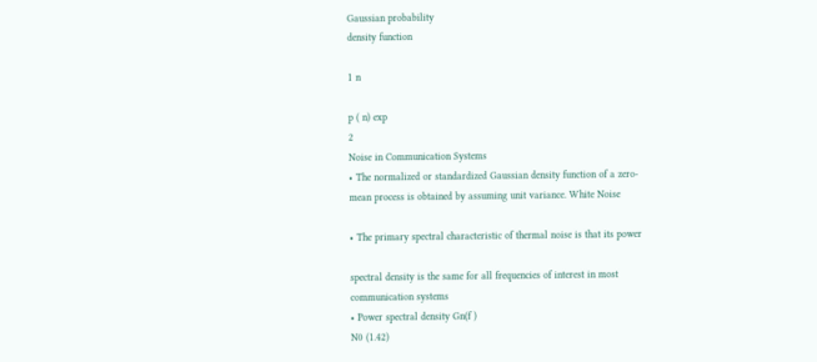Gaussian probability
density function

1 n

p ( n) exp
2
Noise in Communication Systems
• The normalized or standardized Gaussian density function of a zero-
mean process is obtained by assuming unit variance. White Noise

• The primary spectral characteristic of thermal noise is that its power

spectral density is the same for all frequencies of interest in most
communication systems
• Power spectral density Gn(f )
N0 (1.42)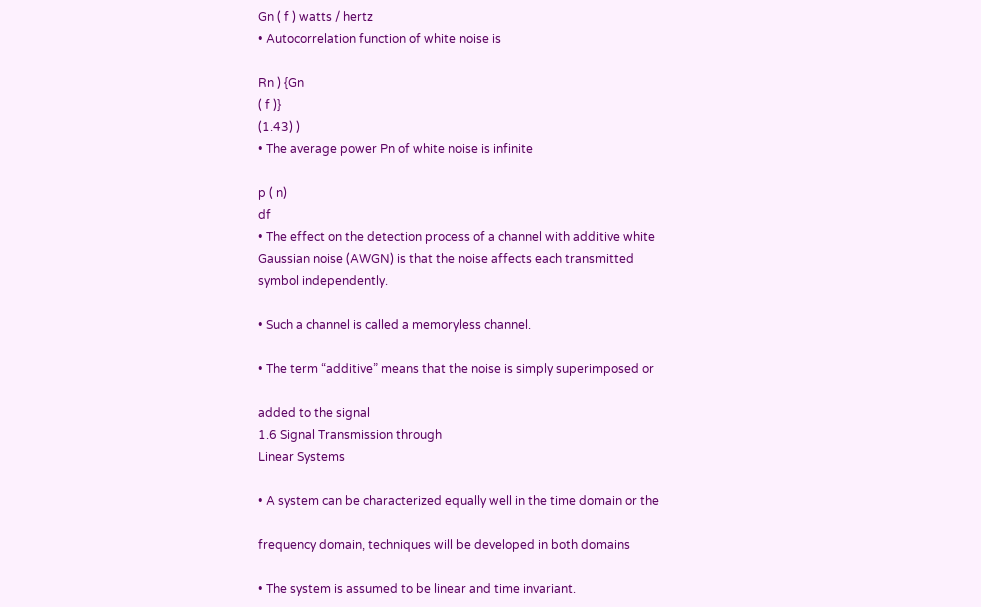Gn ( f ) watts / hertz
• Autocorrelation function of white noise is

Rn ) {Gn
( f )}
(1.43) )
• The average power Pn of white noise is infinite

p ( n)
df
• The effect on the detection process of a channel with additive white
Gaussian noise (AWGN) is that the noise affects each transmitted
symbol independently.

• Such a channel is called a memoryless channel.

• The term “additive” means that the noise is simply superimposed or

added to the signal
1.6 Signal Transmission through
Linear Systems

• A system can be characterized equally well in the time domain or the

frequency domain, techniques will be developed in both domains

• The system is assumed to be linear and time invariant.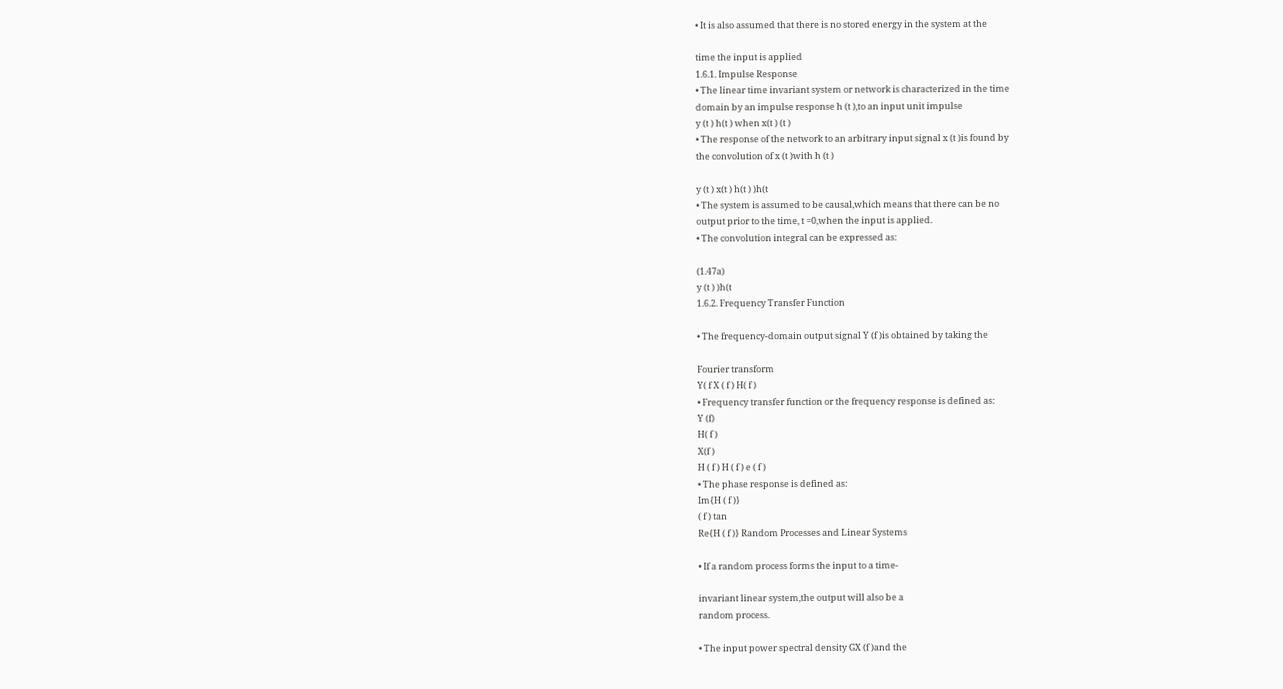• It is also assumed that there is no stored energy in the system at the

time the input is applied
1.6.1. Impulse Response
• The linear time invariant system or network is characterized in the time
domain by an impulse response h (t ),to an input unit impulse
y (t ) h(t ) when x(t ) (t )
• The response of the network to an arbitrary input signal x (t )is found by
the convolution of x (t )with h (t )

y (t ) x(t ) h(t ) )h(t
• The system is assumed to be causal,which means that there can be no
output prior to the time, t =0,when the input is applied.
• The convolution integral can be expressed as:

(1.47a)
y (t ) )h(t
1.6.2. Frequency Transfer Function

• The frequency-domain output signal Y (f )is obtained by taking the

Fourier transform
Y( f X ( f ) H( f )
• Frequency transfer function or the frequency response is defined as:
Y (f)
H( f )
X(f )
H ( f ) H ( f ) e ( f )
• The phase response is defined as:
Im{H ( f )}
( f ) tan
Re{H ( f )} Random Processes and Linear Systems

• If a random process forms the input to a time-

invariant linear system,the output will also be a
random process.

• The input power spectral density GX (f )and the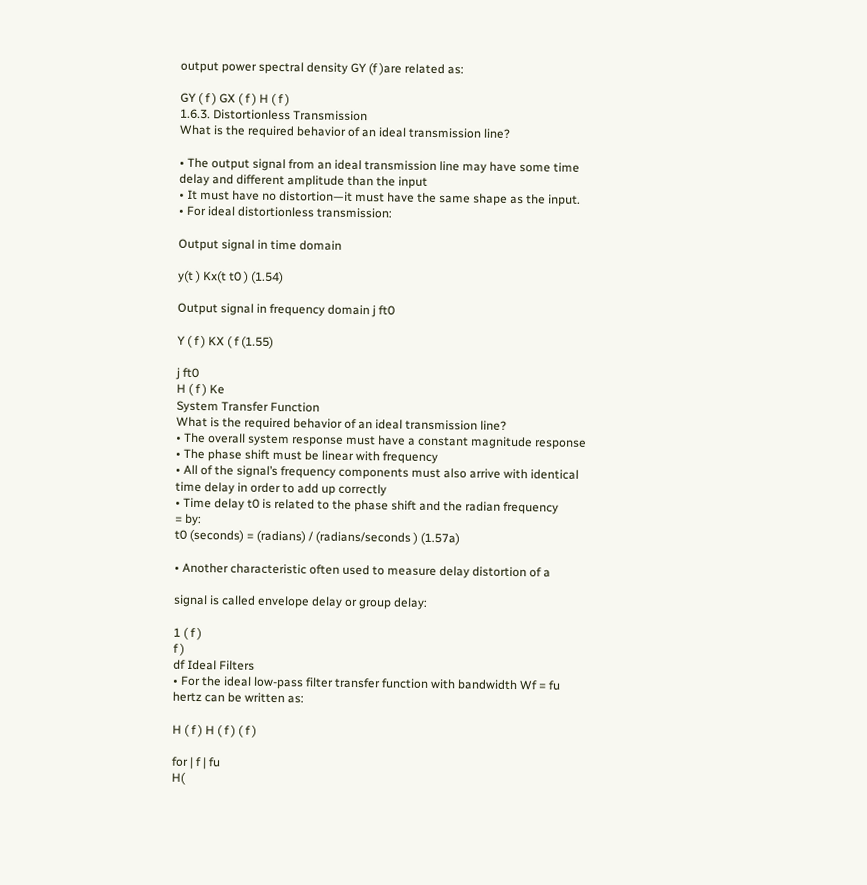output power spectral density GY (f )are related as:

GY ( f ) GX ( f ) H ( f )
1.6.3. Distortionless Transmission
What is the required behavior of an ideal transmission line?

• The output signal from an ideal transmission line may have some time
delay and different amplitude than the input
• It must have no distortion—it must have the same shape as the input.
• For ideal distortionless transmission:

Output signal in time domain

y(t ) Kx(t t0 ) (1.54)

Output signal in frequency domain j ft0

Y ( f ) KX ( f (1.55)

j ft0
H ( f ) Ke
System Transfer Function
What is the required behavior of an ideal transmission line?
• The overall system response must have a constant magnitude response
• The phase shift must be linear with frequency
• All of the signal’s frequency components must also arrive with identical
time delay in order to add up correctly
• Time delay t0 is related to the phase shift and the radian frequency
= by:
t0 (seconds) = (radians) / (radians/seconds ) (1.57a)

• Another characteristic often used to measure delay distortion of a

signal is called envelope delay or group delay:

1 ( f )
f )
df Ideal Filters
• For the ideal low-pass filter transfer function with bandwidth Wf = fu
hertz can be written as:

H ( f ) H ( f ) ( f )

for | f | fu
H(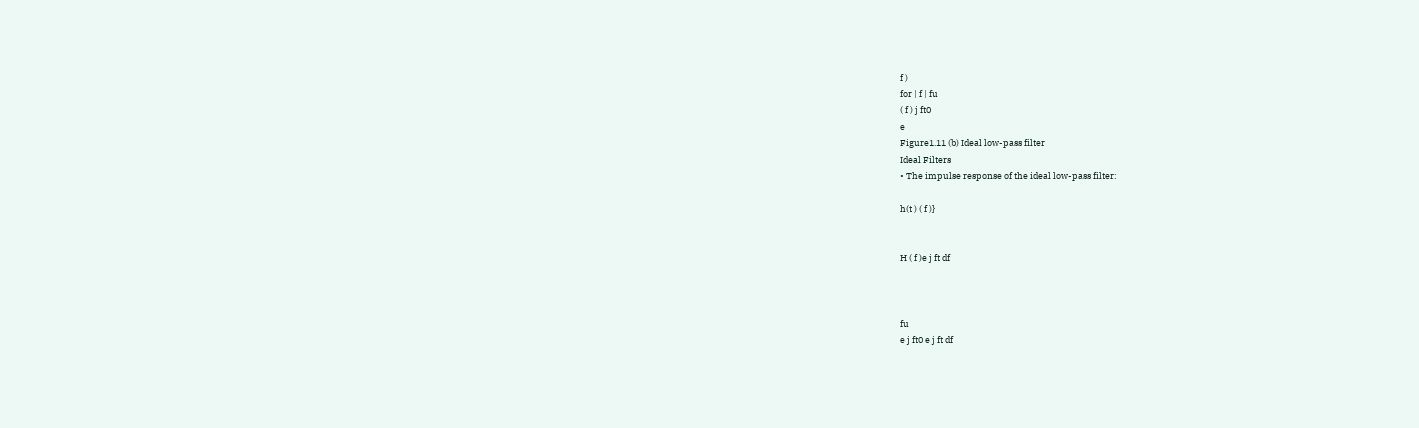f )
for | f | fu
( f ) j ft0
e
Figure1.11 (b) Ideal low-pass filter
Ideal Filters
• The impulse response of the ideal low-pass filter:

h(t ) ( f )}


H ( f )e j ft df



fu
e j ft0 e j ft df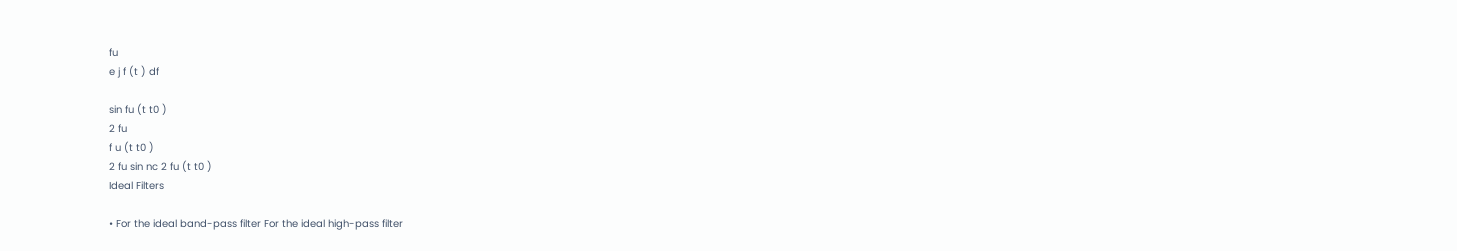fu
e j f (t ) df

sin fu (t t0 )
2 fu
f u (t t0 )
2 fu sin nc 2 fu (t t0 )
Ideal Filters

• For the ideal band-pass filter For the ideal high-pass filter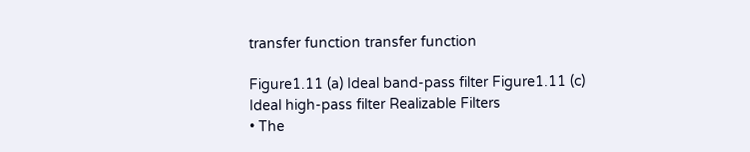transfer function transfer function

Figure1.11 (a) Ideal band-pass filter Figure1.11 (c) Ideal high-pass filter Realizable Filters
• The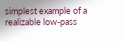simplest example of a realizable low-pass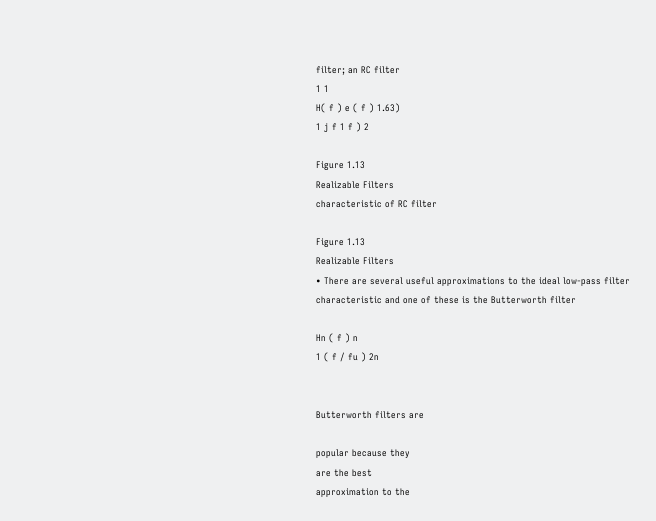filter; an RC filter
1 1
H( f ) e ( f ) 1.63)
1 j f 1 f ) 2

Figure 1.13
Realizable Filters
characteristic of RC filter

Figure 1.13
Realizable Filters
• There are several useful approximations to the ideal low-pass filter
characteristic and one of these is the Butterworth filter

Hn ( f ) n
1 ( f / fu ) 2n


Butterworth filters are

popular because they
are the best
approximation to the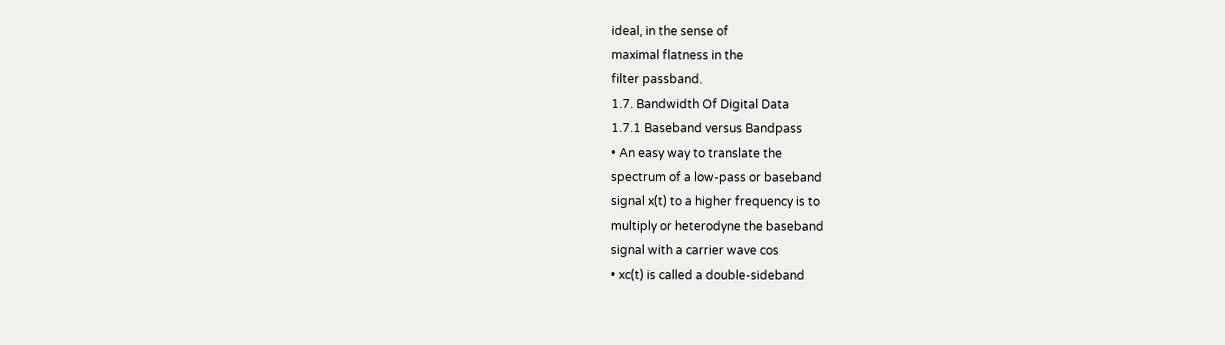ideal, in the sense of
maximal flatness in the
filter passband.
1.7. Bandwidth Of Digital Data
1.7.1 Baseband versus Bandpass
• An easy way to translate the
spectrum of a low-pass or baseband
signal x(t) to a higher frequency is to
multiply or heterodyne the baseband
signal with a carrier wave cos
• xc(t) is called a double-sideband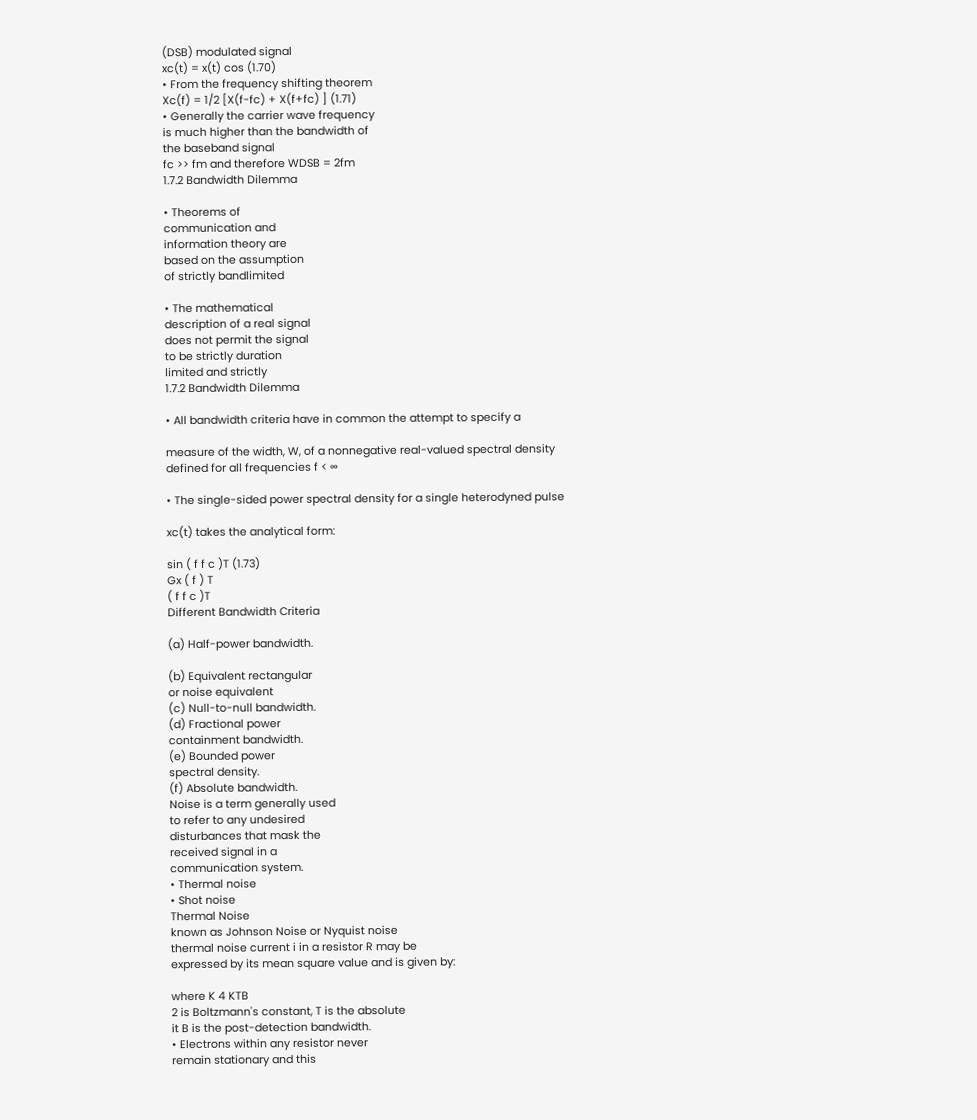(DSB) modulated signal
xc(t) = x(t) cos (1.70)
• From the frequency shifting theorem
Xc(f) = 1/2 [X(f-fc) + X(f+fc) ] (1.71)
• Generally the carrier wave frequency
is much higher than the bandwidth of
the baseband signal
fc >> fm and therefore WDSB = 2fm
1.7.2 Bandwidth Dilemma

• Theorems of
communication and
information theory are
based on the assumption
of strictly bandlimited

• The mathematical
description of a real signal
does not permit the signal
to be strictly duration
limited and strictly
1.7.2 Bandwidth Dilemma

• All bandwidth criteria have in common the attempt to specify a

measure of the width, W, of a nonnegative real-valued spectral density
defined for all frequencies f < ∞

• The single-sided power spectral density for a single heterodyned pulse

xc(t) takes the analytical form:

sin ( f f c )T (1.73)
Gx ( f ) T
( f f c )T
Different Bandwidth Criteria

(a) Half-power bandwidth.

(b) Equivalent rectangular
or noise equivalent
(c) Null-to-null bandwidth.
(d) Fractional power
containment bandwidth.
(e) Bounded power
spectral density.
(f) Absolute bandwidth.
Noise is a term generally used
to refer to any undesired
disturbances that mask the
received signal in a
communication system.
• Thermal noise
• Shot noise
Thermal Noise
known as Johnson Noise or Nyquist noise
thermal noise current i in a resistor R may be
expressed by its mean square value and is given by:

where K 4 KTB
2 is Boltzmann's constant, T is the absolute
it B is the post-detection bandwidth.
• Electrons within any resistor never
remain stationary and this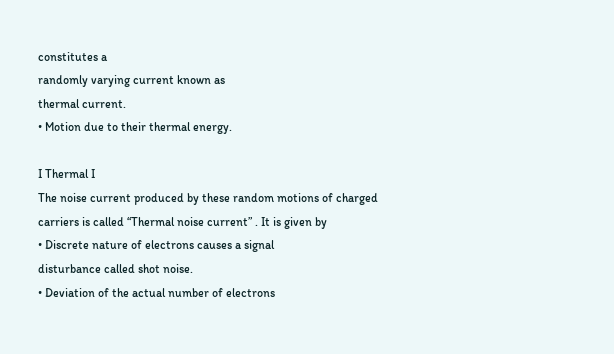constitutes a
randomly varying current known as
thermal current.
• Motion due to their thermal energy.

I Thermal I
The noise current produced by these random motions of charged
carriers is called “Thermal noise current” . It is given by
• Discrete nature of electrons causes a signal
disturbance called shot noise.
• Deviation of the actual number of electrons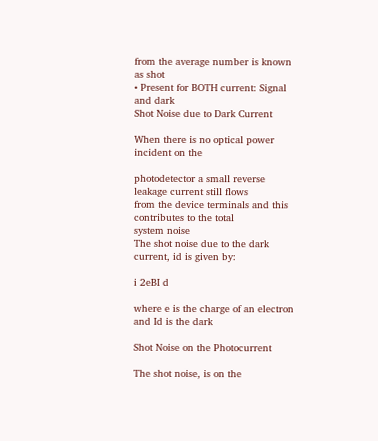from the average number is known as shot
• Present for BOTH current: Signal and dark
Shot Noise due to Dark Current

When there is no optical power incident on the

photodetector a small reverse leakage current still flows
from the device terminals and this contributes to the total
system noise
The shot noise due to the dark current, id is given by:

i 2eBI d

where e is the charge of an electron and Id is the dark

Shot Noise on the Photocurrent

The shot noise, is on the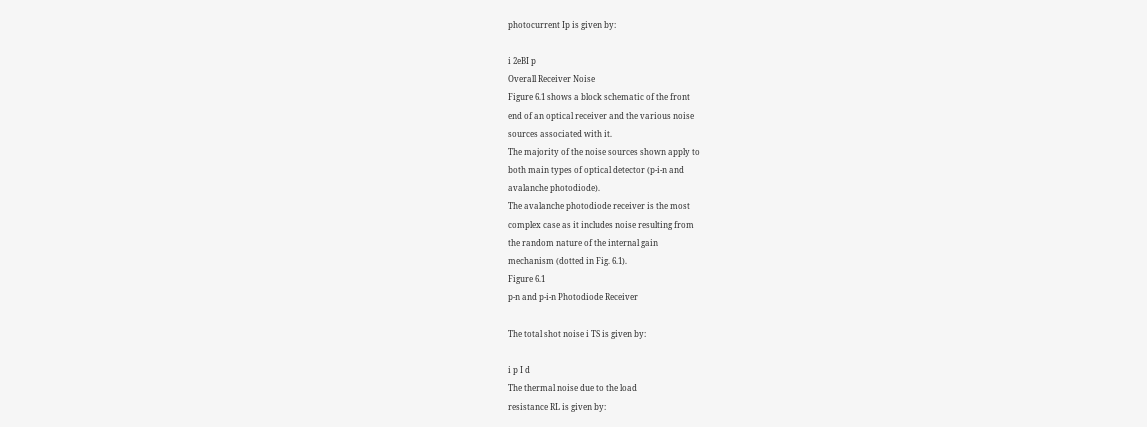photocurrent Ip is given by:

i 2eBI p
Overall Receiver Noise
Figure 6.1 shows a block schematic of the front
end of an optical receiver and the various noise
sources associated with it.
The majority of the noise sources shown apply to
both main types of optical detector (p-i-n and
avalanche photodiode).
The avalanche photodiode receiver is the most
complex case as it includes noise resulting from
the random nature of the internal gain
mechanism (dotted in Fig. 6.1).
Figure 6.1
p-n and p-i-n Photodiode Receiver

The total shot noise i TS is given by:

i p I d
The thermal noise due to the load
resistance RL is given by: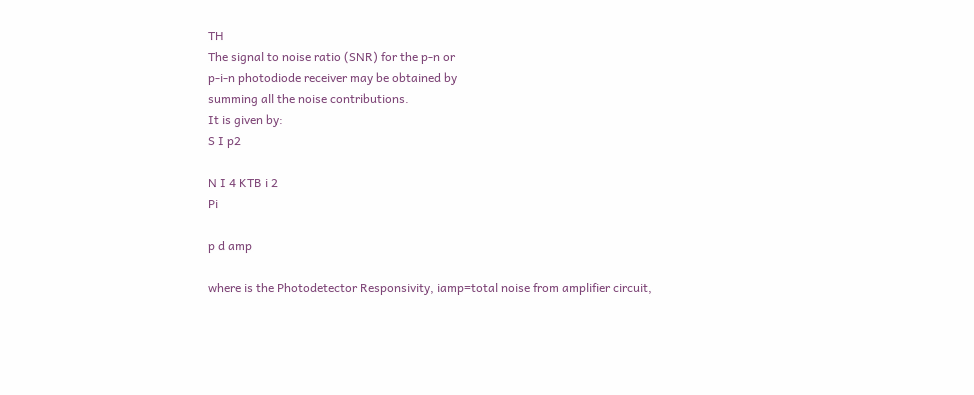TH
The signal to noise ratio (SNR) for the p-n or
p-i-n photodiode receiver may be obtained by
summing all the noise contributions.
It is given by:
S I p2

N I 4 KTB i 2
Pi

p d amp

where is the Photodetector Responsivity, iamp=total noise from amplifier circuit,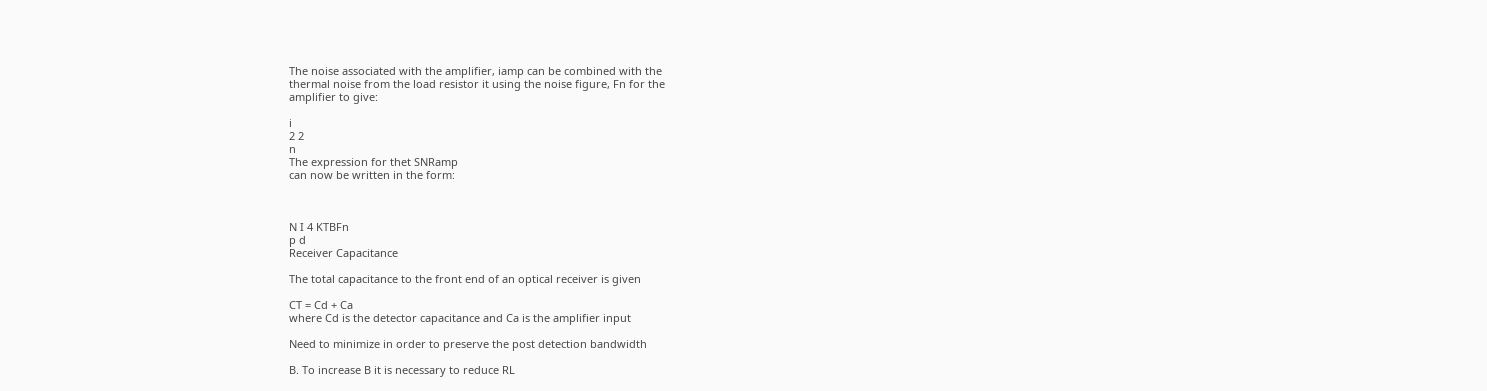The noise associated with the amplifier, iamp can be combined with the
thermal noise from the load resistor it using the noise figure, Fn for the
amplifier to give:

i
2 2
n
The expression for thet SNRamp
can now be written in the form:



N I 4 KTBFn
p d
Receiver Capacitance

The total capacitance to the front end of an optical receiver is given

CT = Cd + Ca
where Cd is the detector capacitance and Ca is the amplifier input

Need to minimize in order to preserve the post detection bandwidth

B. To increase B it is necessary to reduce RL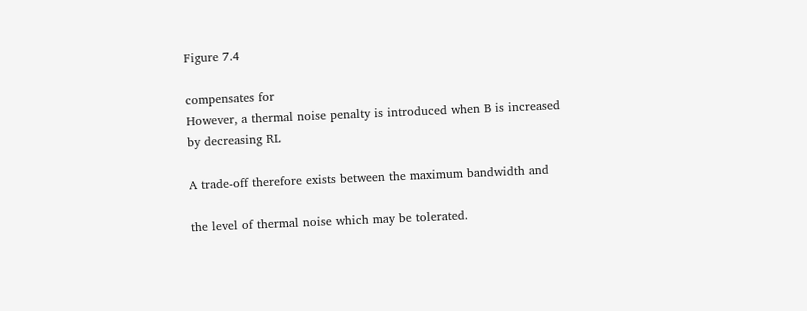Figure 7.4

compensates for
However, a thermal noise penalty is introduced when B is increased
by decreasing RL

A trade-off therefore exists between the maximum bandwidth and

the level of thermal noise which may be tolerated.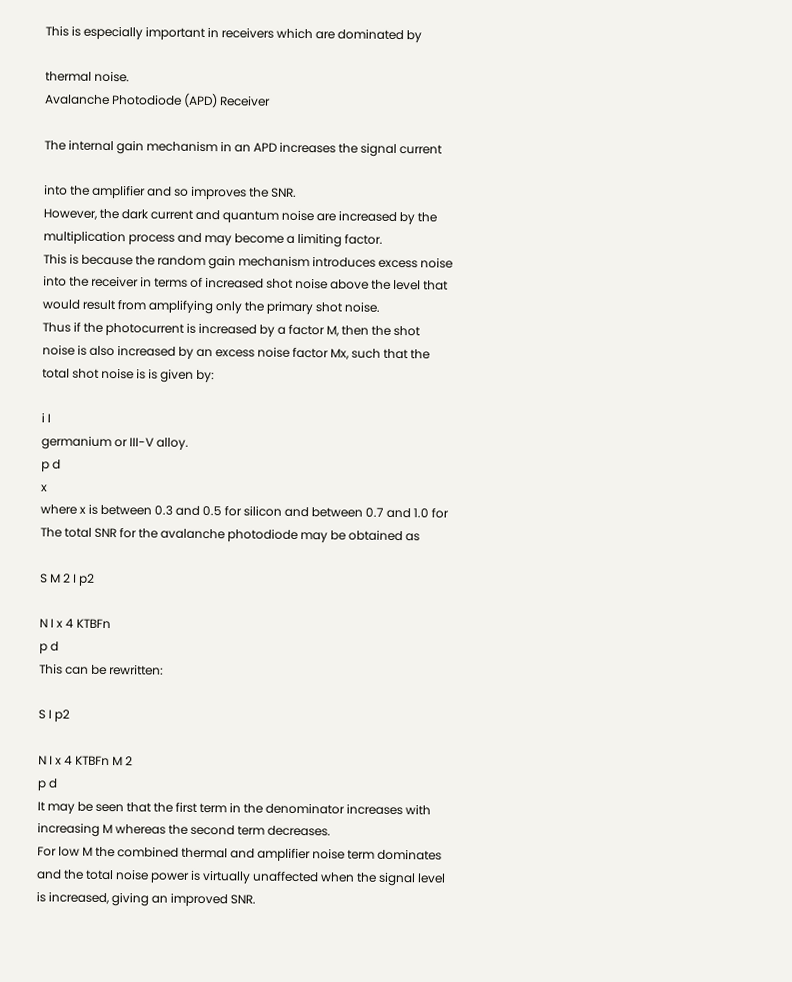This is especially important in receivers which are dominated by

thermal noise.
Avalanche Photodiode (APD) Receiver

The internal gain mechanism in an APD increases the signal current

into the amplifier and so improves the SNR.
However, the dark current and quantum noise are increased by the
multiplication process and may become a limiting factor.
This is because the random gain mechanism introduces excess noise
into the receiver in terms of increased shot noise above the level that
would result from amplifying only the primary shot noise.
Thus if the photocurrent is increased by a factor M, then the shot
noise is also increased by an excess noise factor Mx, such that the
total shot noise is is given by:

i I
germanium or III-V alloy.
p d
x
where x is between 0.3 and 0.5 for silicon and between 0.7 and 1.0 for
The total SNR for the avalanche photodiode may be obtained as

S M 2 I p2

N I x 4 KTBFn
p d
This can be rewritten:

S I p2

N I x 4 KTBFn M 2
p d
It may be seen that the first term in the denominator increases with
increasing M whereas the second term decreases.
For low M the combined thermal and amplifier noise term dominates
and the total noise power is virtually unaffected when the signal level
is increased, giving an improved SNR.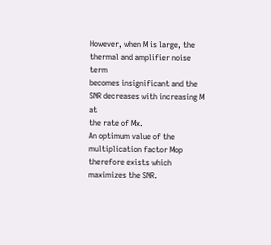However, when M is large, the thermal and amplifier noise term
becomes insignificant and the SNR decreases with increasing M at
the rate of Mx.
An optimum value of the multiplication factor Mop therefore exists which
maximizes the SNR.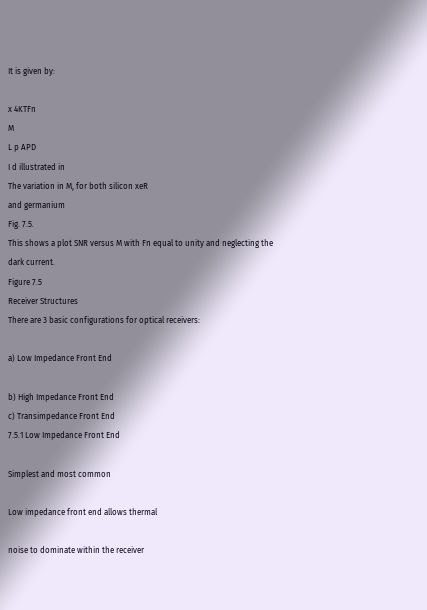It is given by:

x 4KTFn
M
L p APD
I d illustrated in
The variation in M, for both silicon xeR
and germanium
Fig. 7.5.
This shows a plot SNR versus M with Fn equal to unity and neglecting the
dark current.
Figure 7.5
Receiver Structures
There are 3 basic configurations for optical receivers:

a) Low Impedance Front End

b) High Impedance Front End
c) Transimpedance Front End
7.5.1 Low Impedance Front End

Simplest and most common

Low impedance front end allows thermal

noise to dominate within the receiver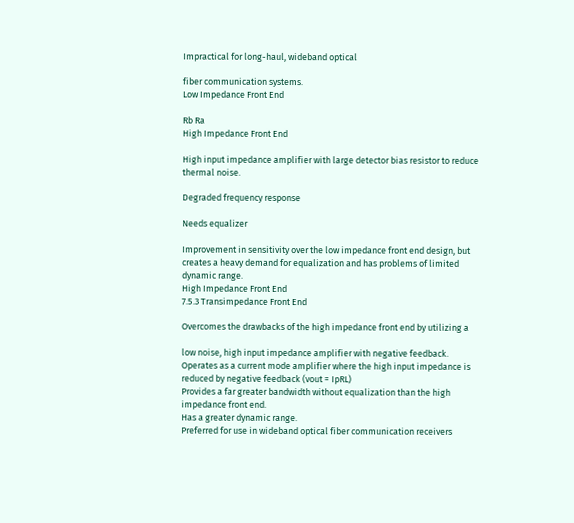Impractical for long-haul, wideband optical

fiber communication systems.
Low Impedance Front End

Rb Ra
High Impedance Front End

High input impedance amplifier with large detector bias resistor to reduce
thermal noise.

Degraded frequency response

Needs equalizer

Improvement in sensitivity over the low impedance front end design, but
creates a heavy demand for equalization and has problems of limited
dynamic range.
High Impedance Front End
7.5.3 Transimpedance Front End

Overcomes the drawbacks of the high impedance front end by utilizing a

low noise, high input impedance amplifier with negative feedback.
Operates as a current mode amplifier where the high input impedance is
reduced by negative feedback (vout = IpRL)
Provides a far greater bandwidth without equalization than the high
impedance front end.
Has a greater dynamic range.
Preferred for use in wideband optical fiber communication receivers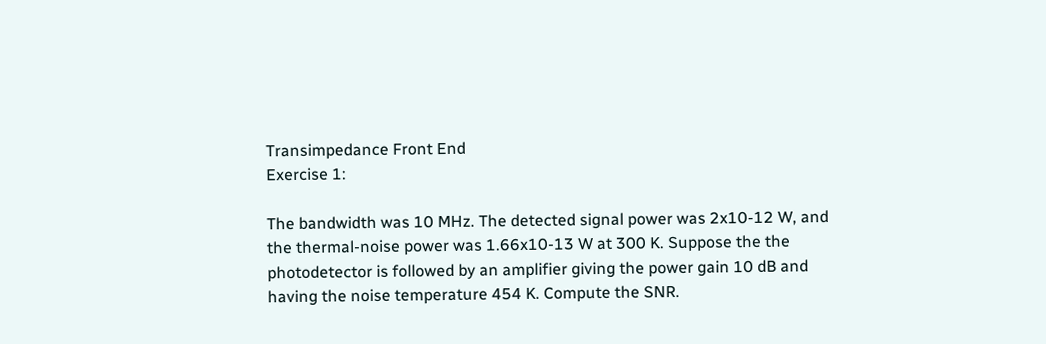Transimpedance Front End
Exercise 1:

The bandwidth was 10 MHz. The detected signal power was 2x10-12 W, and
the thermal-noise power was 1.66x10-13 W at 300 K. Suppose the the
photodetector is followed by an amplifier giving the power gain 10 dB and
having the noise temperature 454 K. Compute the SNR.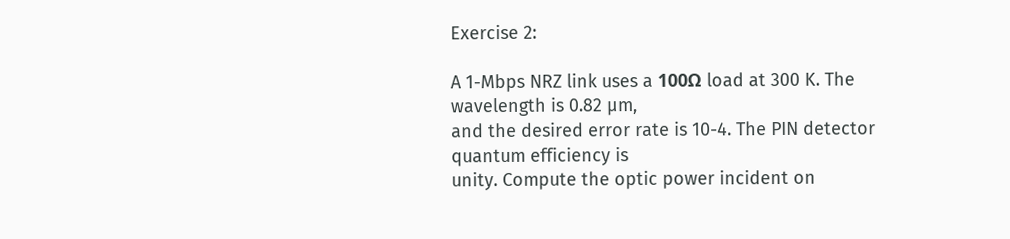Exercise 2:

A 1-Mbps NRZ link uses a 100Ω load at 300 K. The wavelength is 0.82 µm,
and the desired error rate is 10-4. The PIN detector quantum efficiency is
unity. Compute the optic power incident on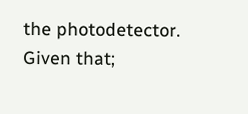the photodetector.
Given that;